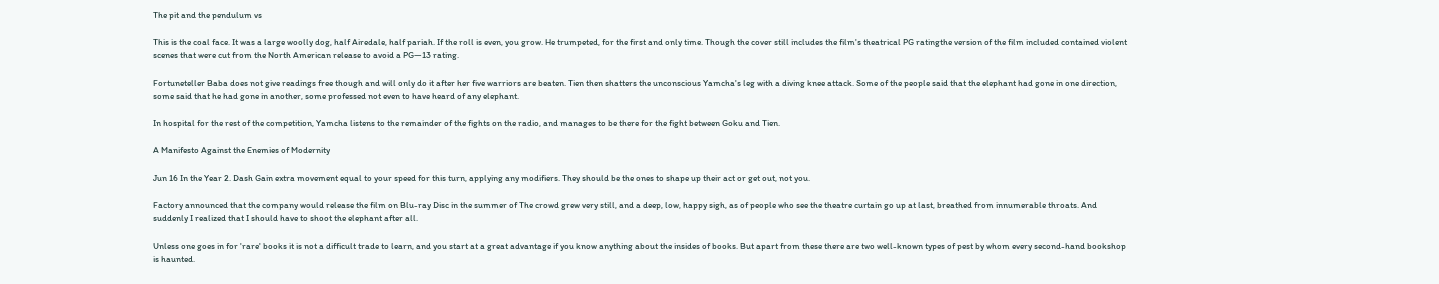The pit and the pendulum vs

This is the coal face. It was a large woolly dog, half Airedale, half pariah. If the roll is even, you grow. He trumpeted, for the first and only time. Though the cover still includes the film's theatrical PG ratingthe version of the film included contained violent scenes that were cut from the North American release to avoid a PG—13 rating.

Fortuneteller Baba does not give readings free though and will only do it after her five warriors are beaten. Tien then shatters the unconscious Yamcha's leg with a diving knee attack. Some of the people said that the elephant had gone in one direction, some said that he had gone in another, some professed not even to have heard of any elephant.

In hospital for the rest of the competition, Yamcha listens to the remainder of the fights on the radio, and manages to be there for the fight between Goku and Tien.

A Manifesto Against the Enemies of Modernity

Jun 16 In the Year 2. Dash Gain extra movement equal to your speed for this turn, applying any modifiers. They should be the ones to shape up their act or get out, not you.

Factory announced that the company would release the film on Blu-ray Disc in the summer of The crowd grew very still, and a deep, low, happy sigh, as of people who see the theatre curtain go up at last, breathed from innumerable throats. And suddenly I realized that I should have to shoot the elephant after all.

Unless one goes in for 'rare' books it is not a difficult trade to learn, and you start at a great advantage if you know anything about the insides of books. But apart from these there are two well-known types of pest by whom every second-hand bookshop is haunted.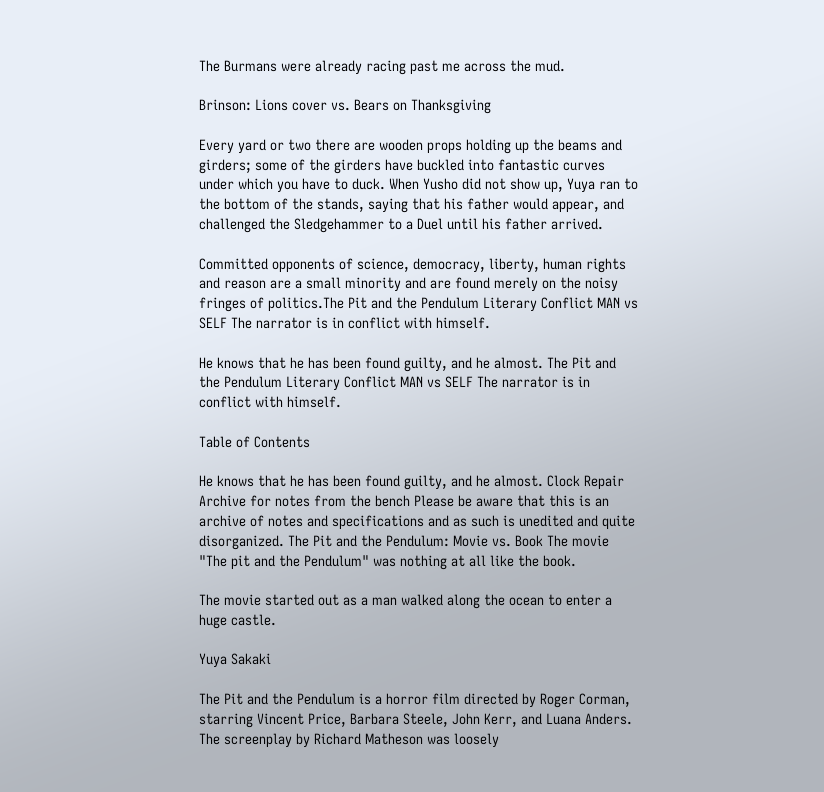The Burmans were already racing past me across the mud.

Brinson: Lions cover vs. Bears on Thanksgiving

Every yard or two there are wooden props holding up the beams and girders; some of the girders have buckled into fantastic curves under which you have to duck. When Yusho did not show up, Yuya ran to the bottom of the stands, saying that his father would appear, and challenged the Sledgehammer to a Duel until his father arrived.

Committed opponents of science, democracy, liberty, human rights and reason are a small minority and are found merely on the noisy fringes of politics.The Pit and the Pendulum Literary Conflict MAN vs SELF The narrator is in conflict with himself.

He knows that he has been found guilty, and he almost. The Pit and the Pendulum Literary Conflict MAN vs SELF The narrator is in conflict with himself.

Table of Contents

He knows that he has been found guilty, and he almost. Clock Repair Archive for notes from the bench Please be aware that this is an archive of notes and specifications and as such is unedited and quite disorganized. The Pit and the Pendulum: Movie vs. Book The movie "The pit and the Pendulum" was nothing at all like the book.

The movie started out as a man walked along the ocean to enter a huge castle.

Yuya Sakaki

The Pit and the Pendulum is a horror film directed by Roger Corman, starring Vincent Price, Barbara Steele, John Kerr, and Luana Anders. The screenplay by Richard Matheson was loosely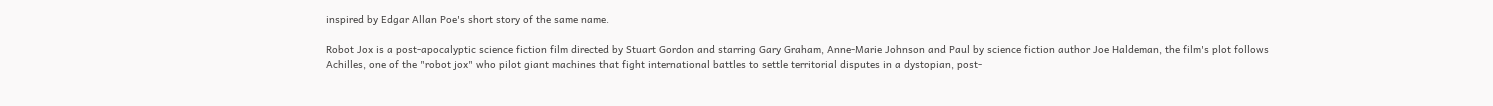inspired by Edgar Allan Poe's short story of the same name.

Robot Jox is a post-apocalyptic science fiction film directed by Stuart Gordon and starring Gary Graham, Anne-Marie Johnson and Paul by science fiction author Joe Haldeman, the film's plot follows Achilles, one of the "robot jox" who pilot giant machines that fight international battles to settle territorial disputes in a dystopian, post-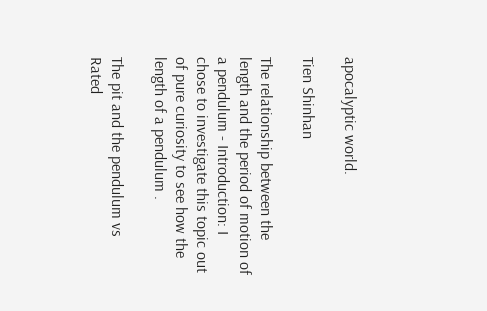apocalyptic world.

Tien Shinhan

The relationship between the length and the period of motion of a pendulum - Introduction: I chose to investigate this topic out of pure curiosity to see how the length of a pendulum .

The pit and the pendulum vs
Rated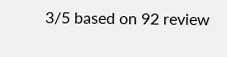3/5 based on 92 review